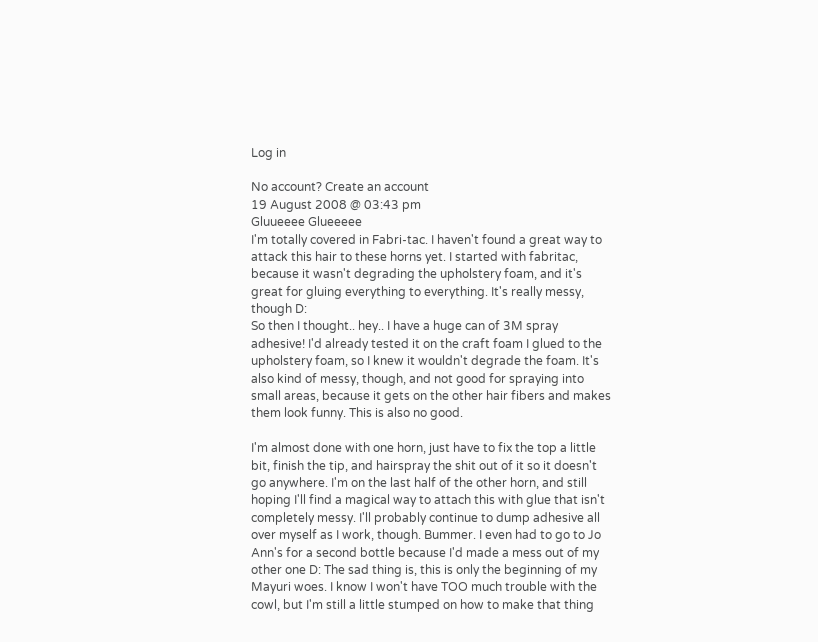Log in

No account? Create an account
19 August 2008 @ 03:43 pm
Gluueeee Glueeeee
I'm totally covered in Fabri-tac. I haven't found a great way to attack this hair to these horns yet. I started with fabritac, because it wasn't degrading the upholstery foam, and it's great for gluing everything to everything. It's really messy, though D:
So then I thought.. hey.. I have a huge can of 3M spray adhesive! I'd already tested it on the craft foam I glued to the upholstery foam, so I knew it wouldn't degrade the foam. It's also kind of messy, though, and not good for spraying into small areas, because it gets on the other hair fibers and makes them look funny. This is also no good.

I'm almost done with one horn, just have to fix the top a little bit, finish the tip, and hairspray the shit out of it so it doesn't go anywhere. I'm on the last half of the other horn, and still hoping I'll find a magical way to attach this with glue that isn't completely messy. I'll probably continue to dump adhesive all over myself as I work, though. Bummer. I even had to go to Jo Ann's for a second bottle because I'd made a mess out of my other one D: The sad thing is, this is only the beginning of my Mayuri woes. I know I won't have TOO much trouble with the cowl, but I'm still a little stumped on how to make that thing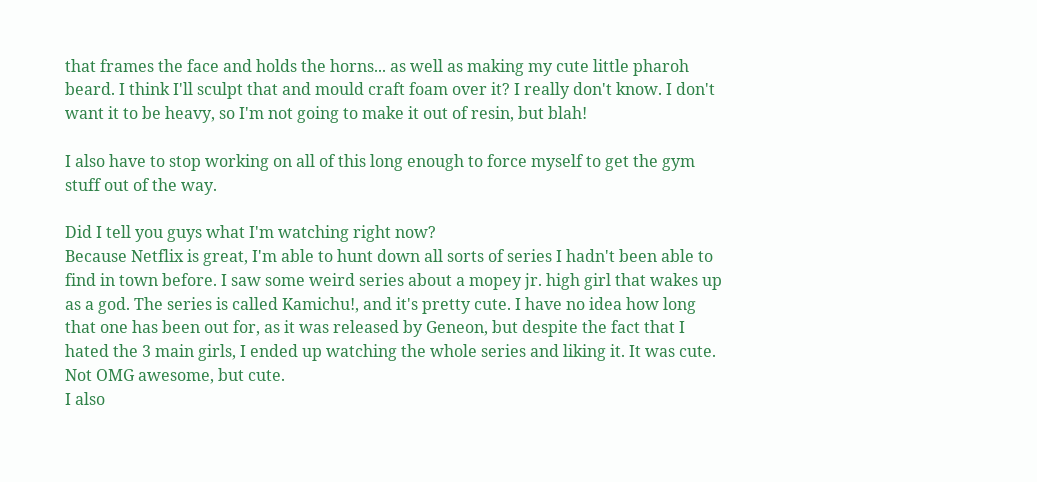that frames the face and holds the horns... as well as making my cute little pharoh beard. I think I'll sculpt that and mould craft foam over it? I really don't know. I don't want it to be heavy, so I'm not going to make it out of resin, but blah!

I also have to stop working on all of this long enough to force myself to get the gym stuff out of the way.

Did I tell you guys what I'm watching right now?
Because Netflix is great, I'm able to hunt down all sorts of series I hadn't been able to find in town before. I saw some weird series about a mopey jr. high girl that wakes up as a god. The series is called Kamichu!, and it's pretty cute. I have no idea how long that one has been out for, as it was released by Geneon, but despite the fact that I hated the 3 main girls, I ended up watching the whole series and liking it. It was cute. Not OMG awesome, but cute.
I also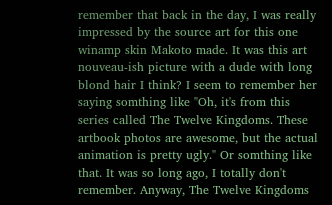remember that back in the day, I was really impressed by the source art for this one winamp skin Makoto made. It was this art nouveau-ish picture with a dude with long blond hair I think? I seem to remember her saying somthing like "Oh, it's from this series called The Twelve Kingdoms. These artbook photos are awesome, but the actual animation is pretty ugly." Or somthing like that. It was so long ago, I totally don't remember. Anyway, The Twelve Kingdoms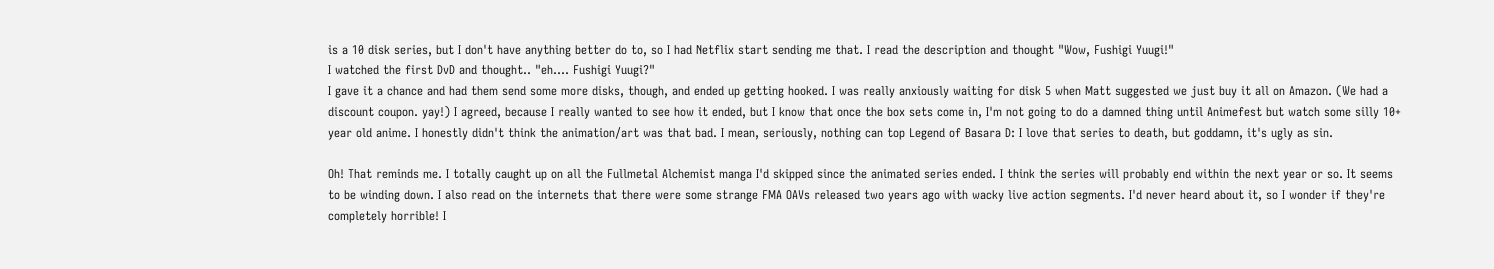is a 10 disk series, but I don't have anything better do to, so I had Netflix start sending me that. I read the description and thought "Wow, Fushigi Yuugi!"
I watched the first DvD and thought.. "eh.... Fushigi Yuugi?"
I gave it a chance and had them send some more disks, though, and ended up getting hooked. I was really anxiously waiting for disk 5 when Matt suggested we just buy it all on Amazon. (We had a discount coupon. yay!) I agreed, because I really wanted to see how it ended, but I know that once the box sets come in, I'm not going to do a damned thing until Animefest but watch some silly 10+ year old anime. I honestly didn't think the animation/art was that bad. I mean, seriously, nothing can top Legend of Basara D: I love that series to death, but goddamn, it's ugly as sin.

Oh! That reminds me. I totally caught up on all the Fullmetal Alchemist manga I'd skipped since the animated series ended. I think the series will probably end within the next year or so. It seems to be winding down. I also read on the internets that there were some strange FMA OAVs released two years ago with wacky live action segments. I'd never heard about it, so I wonder if they're completely horrible! I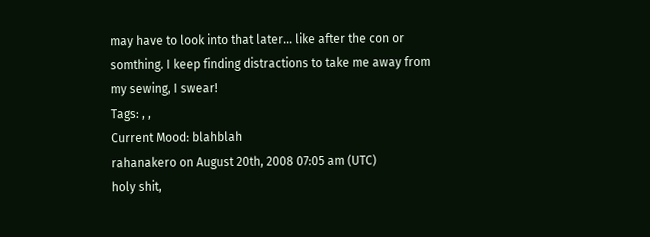may have to look into that later... like after the con or somthing. I keep finding distractions to take me away from my sewing, I swear!
Tags: , ,
Current Mood: blahblah
rahanakero on August 20th, 2008 07:05 am (UTC)
holy shit,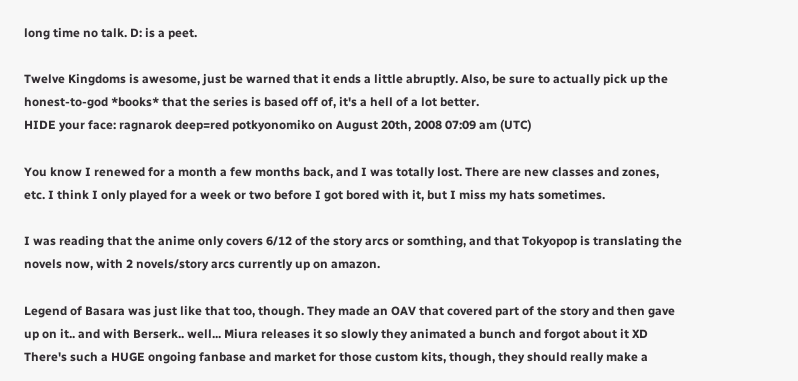long time no talk. D: is a peet.

Twelve Kingdoms is awesome, just be warned that it ends a little abruptly. Also, be sure to actually pick up the honest-to-god *books* that the series is based off of, it's a hell of a lot better.
HIDE your face: ragnarok deep=red potkyonomiko on August 20th, 2008 07:09 am (UTC)

You know I renewed for a month a few months back, and I was totally lost. There are new classes and zones, etc. I think I only played for a week or two before I got bored with it, but I miss my hats sometimes.

I was reading that the anime only covers 6/12 of the story arcs or somthing, and that Tokyopop is translating the novels now, with 2 novels/story arcs currently up on amazon.

Legend of Basara was just like that too, though. They made an OAV that covered part of the story and then gave up on it.. and with Berserk.. well... Miura releases it so slowly they animated a bunch and forgot about it XD There's such a HUGE ongoing fanbase and market for those custom kits, though, they should really make a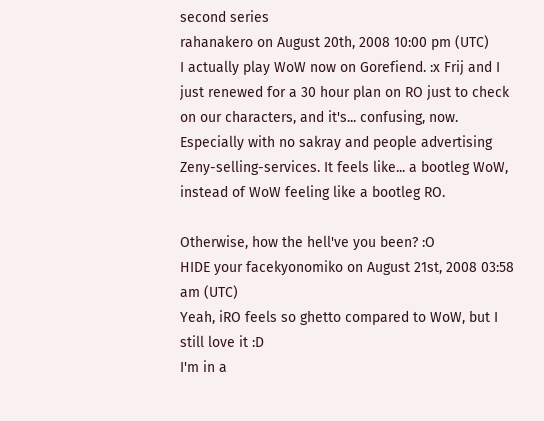second series
rahanakero on August 20th, 2008 10:00 pm (UTC)
I actually play WoW now on Gorefiend. :x Frij and I just renewed for a 30 hour plan on RO just to check on our characters, and it's... confusing, now. Especially with no sakray and people advertising Zeny-selling-services. It feels like... a bootleg WoW, instead of WoW feeling like a bootleg RO.

Otherwise, how the hell've you been? :O
HIDE your facekyonomiko on August 21st, 2008 03:58 am (UTC)
Yeah, iRO feels so ghetto compared to WoW, but I still love it :D
I'm in a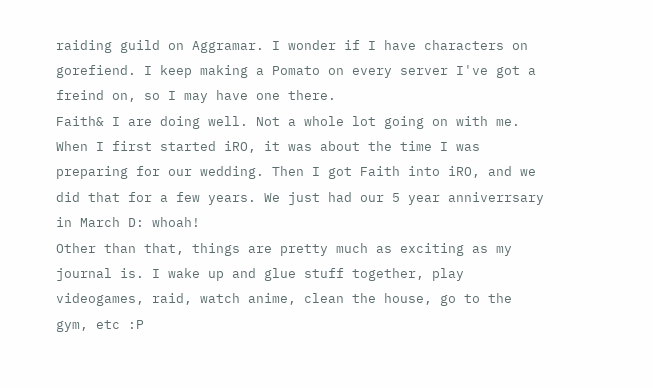raiding guild on Aggramar. I wonder if I have characters on gorefiend. I keep making a Pomato on every server I've got a freind on, so I may have one there.
Faith& I are doing well. Not a whole lot going on with me. When I first started iRO, it was about the time I was preparing for our wedding. Then I got Faith into iRO, and we did that for a few years. We just had our 5 year anniverrsary in March D: whoah!
Other than that, things are pretty much as exciting as my journal is. I wake up and glue stuff together, play videogames, raid, watch anime, clean the house, go to the gym, etc :P